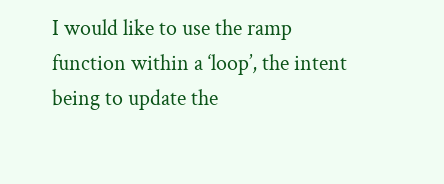I would like to use the ramp function within a ‘loop’, the intent being to update the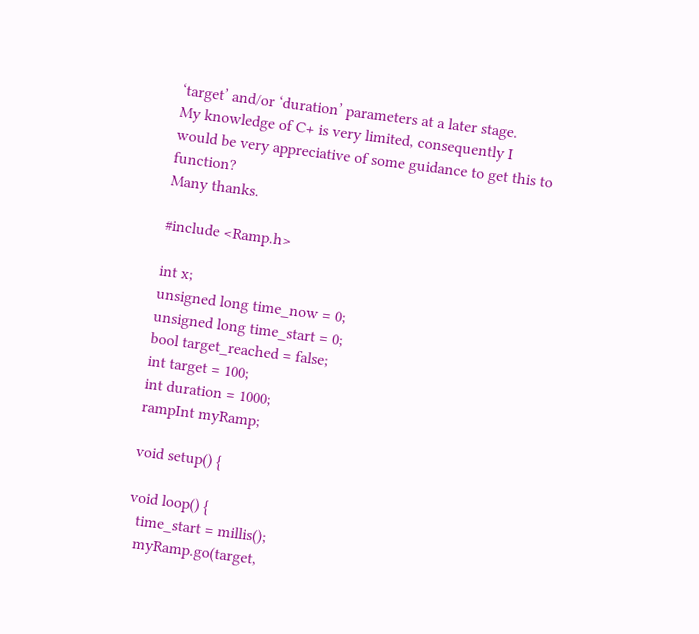‘target’ and/or ‘duration’ parameters at a later stage.
My knowledge of C+ is very limited, consequently I would be very appreciative of some guidance to get this to function?
Many thanks.

#include <Ramp.h>

int x;
unsigned long time_now = 0;
unsigned long time_start = 0;
bool target_reached = false;
int target = 100;
int duration = 1000;
rampInt myRamp;

void setup() {

void loop() {
  time_start = millis();
  myRamp.go(target,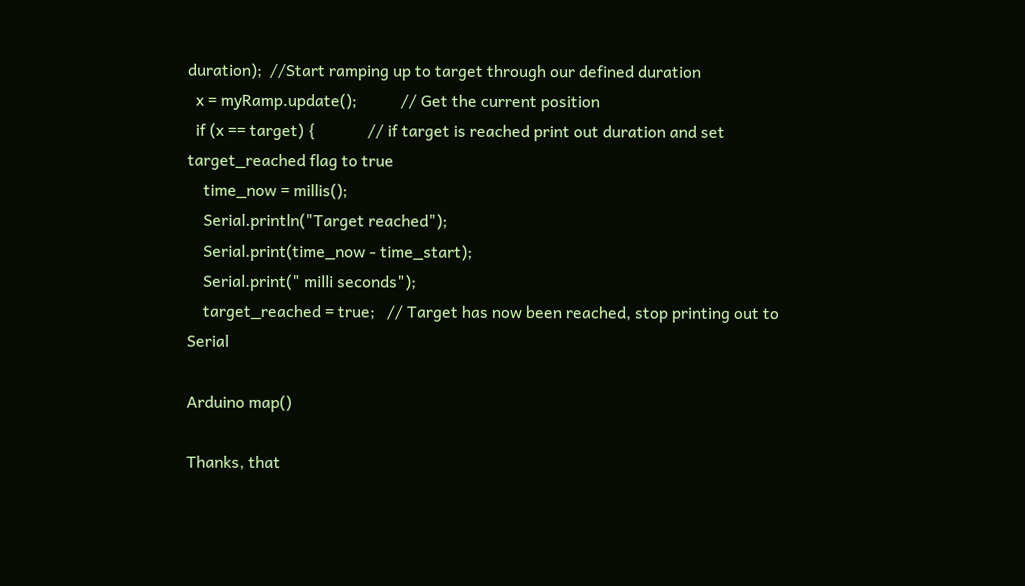duration);  //Start ramping up to target through our defined duration
  x = myRamp.update();           // Get the current position
  if (x == target) {             // if target is reached print out duration and set target_reached flag to true
    time_now = millis();
    Serial.println("Target reached");
    Serial.print(time_now - time_start);
    Serial.print(" milli seconds");
    target_reached = true;   // Target has now been reached, stop printing out to Serial

Arduino map()

Thanks, that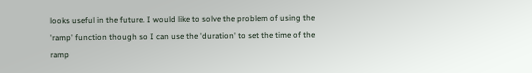looks useful in the future. I would like to solve the problem of using the 'ramp' function though so I can use the 'duration' to set the time of the ramp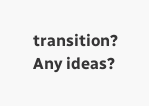transition?
Any ideas?